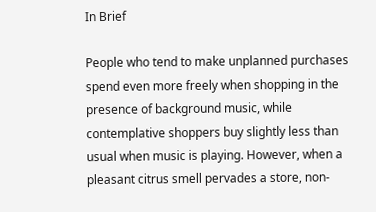In Brief

People who tend to make unplanned purchases spend even more freely when shopping in the presence of background music, while contemplative shoppers buy slightly less than usual when music is playing. However, when a pleasant citrus smell pervades a store, non-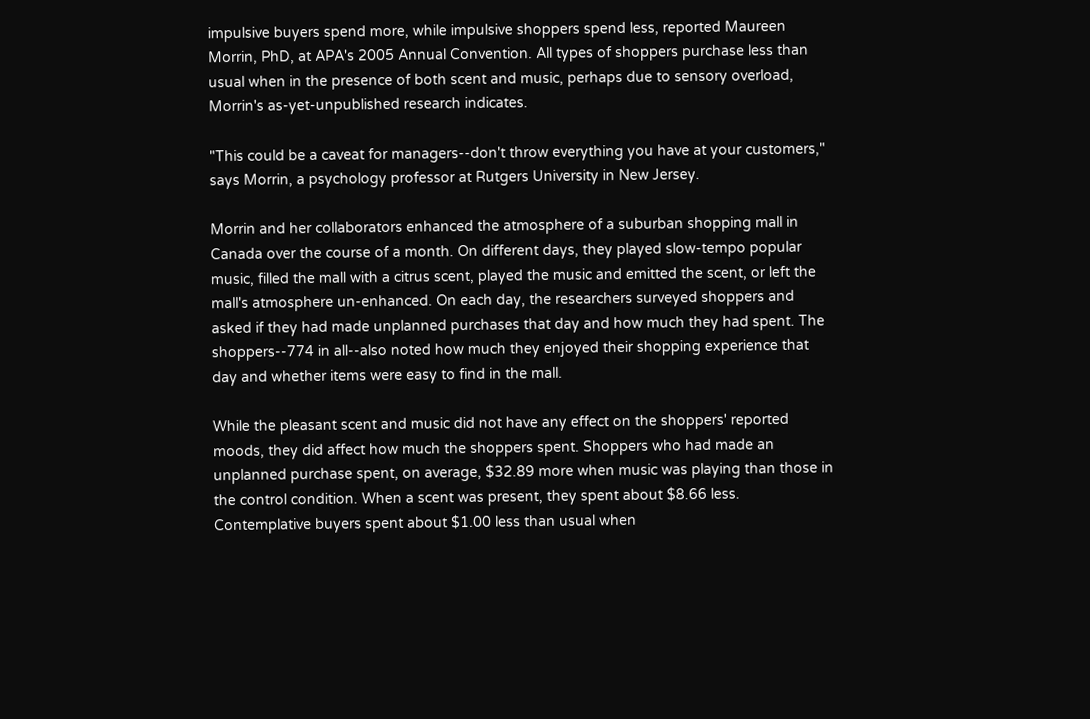impulsive buyers spend more, while impulsive shoppers spend less, reported Maureen Morrin, PhD, at APA's 2005 Annual Convention. All types of shoppers purchase less than usual when in the presence of both scent and music, perhaps due to sensory overload, Morrin's as-yet-unpublished research indicates.

"This could be a caveat for managers--don't throw everything you have at your customers," says Morrin, a psychology professor at Rutgers University in New Jersey.

Morrin and her collaborators enhanced the atmosphere of a suburban shopping mall in Canada over the course of a month. On different days, they played slow-tempo popular music, filled the mall with a citrus scent, played the music and emitted the scent, or left the mall's atmosphere un-enhanced. On each day, the researchers surveyed shoppers and asked if they had made unplanned purchases that day and how much they had spent. The shoppers--774 in all--also noted how much they enjoyed their shopping experience that day and whether items were easy to find in the mall.

While the pleasant scent and music did not have any effect on the shoppers' reported moods, they did affect how much the shoppers spent. Shoppers who had made an unplanned purchase spent, on average, $32.89 more when music was playing than those in the control condition. When a scent was present, they spent about $8.66 less. Contemplative buyers spent about $1.00 less than usual when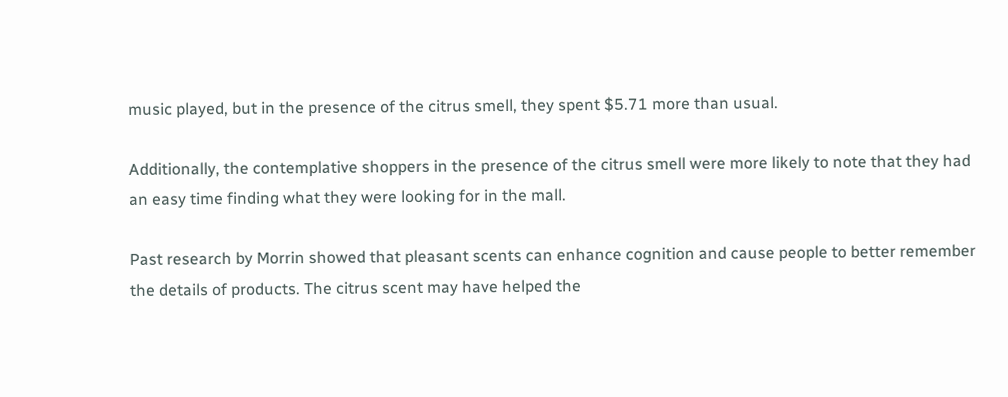music played, but in the presence of the citrus smell, they spent $5.71 more than usual.

Additionally, the contemplative shoppers in the presence of the citrus smell were more likely to note that they had an easy time finding what they were looking for in the mall.

Past research by Morrin showed that pleasant scents can enhance cognition and cause people to better remember the details of products. The citrus scent may have helped the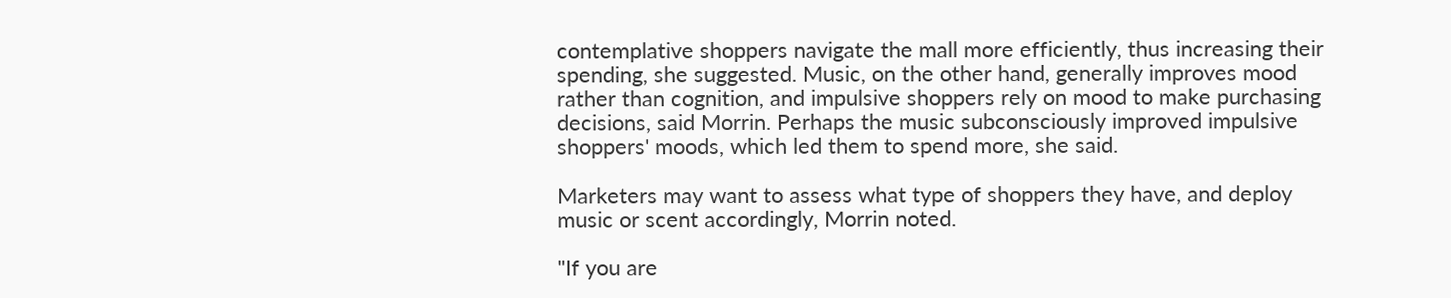contemplative shoppers navigate the mall more efficiently, thus increasing their spending, she suggested. Music, on the other hand, generally improves mood rather than cognition, and impulsive shoppers rely on mood to make purchasing decisions, said Morrin. Perhaps the music subconsciously improved impulsive shoppers' moods, which led them to spend more, she said.

Marketers may want to assess what type of shoppers they have, and deploy music or scent accordingly, Morrin noted.

"If you are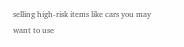selling high-risk items like cars you may want to use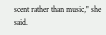scent rather than music," she said.